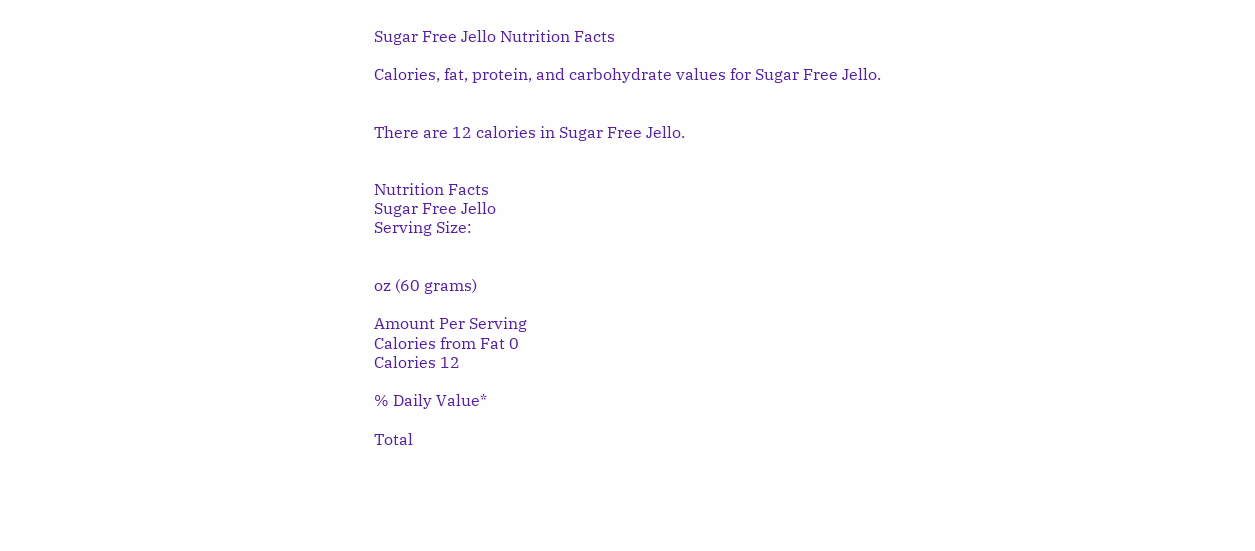Sugar Free Jello Nutrition Facts

Calories, fat, protein, and carbohydrate values for Sugar Free Jello.


There are 12 calories in Sugar Free Jello.


Nutrition Facts
Sugar Free Jello
Serving Size:


oz (60 grams)

Amount Per Serving
Calories from Fat 0
Calories 12

% Daily Value*

Total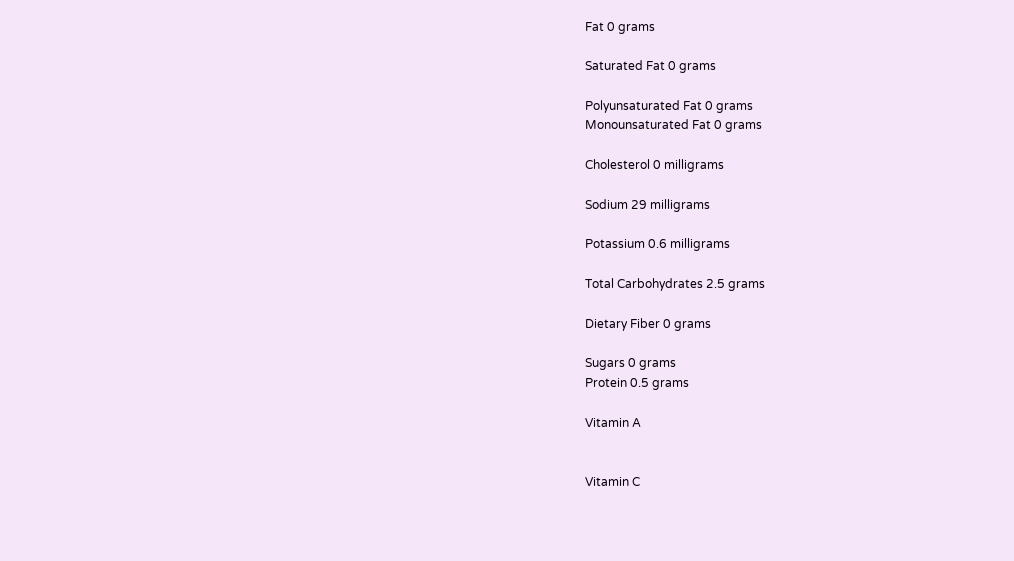Fat 0 grams

Saturated Fat 0 grams

Polyunsaturated Fat 0 grams
Monounsaturated Fat 0 grams

Cholesterol 0 milligrams

Sodium 29 milligrams

Potassium 0.6 milligrams

Total Carbohydrates 2.5 grams

Dietary Fiber 0 grams

Sugars 0 grams
Protein 0.5 grams

Vitamin A


Vitamin C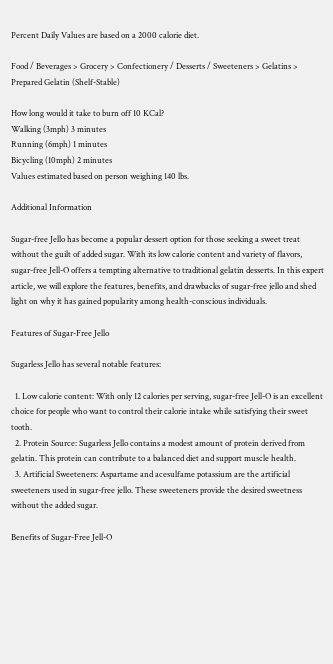Percent Daily Values are based on a 2000 calorie diet.

Food / Beverages > Grocery > Confectionery / Desserts / Sweeteners > Gelatins > Prepared Gelatin (Shelf-Stable)

How long would it take to burn off 10 KCal?
Walking (3mph) 3 minutes
Running (6mph) 1 minutes
Bicycling (10mph) 2 minutes
Values estimated based on person weighing 140 lbs.

Additional Information

Sugar-free Jello has become a popular dessert option for those seeking a sweet treat without the guilt of added sugar. With its low calorie content and variety of flavors, sugar-free Jell-O offers a tempting alternative to traditional gelatin desserts. In this expert article, we will explore the features, benefits, and drawbacks of sugar-free jello and shed light on why it has gained popularity among health-conscious individuals.

Features of Sugar-Free Jello

Sugarless Jello has several notable features:

  1. Low calorie content: With only 12 calories per serving, sugar-free Jell-O is an excellent choice for people who want to control their calorie intake while satisfying their sweet tooth.
  2. Protein Source: Sugarless Jello contains a modest amount of protein derived from gelatin. This protein can contribute to a balanced diet and support muscle health.
  3. Artificial Sweeteners: Aspartame and acesulfame potassium are the artificial sweeteners used in sugar-free jello. These sweeteners provide the desired sweetness without the added sugar.

Benefits of Sugar-Free Jell-O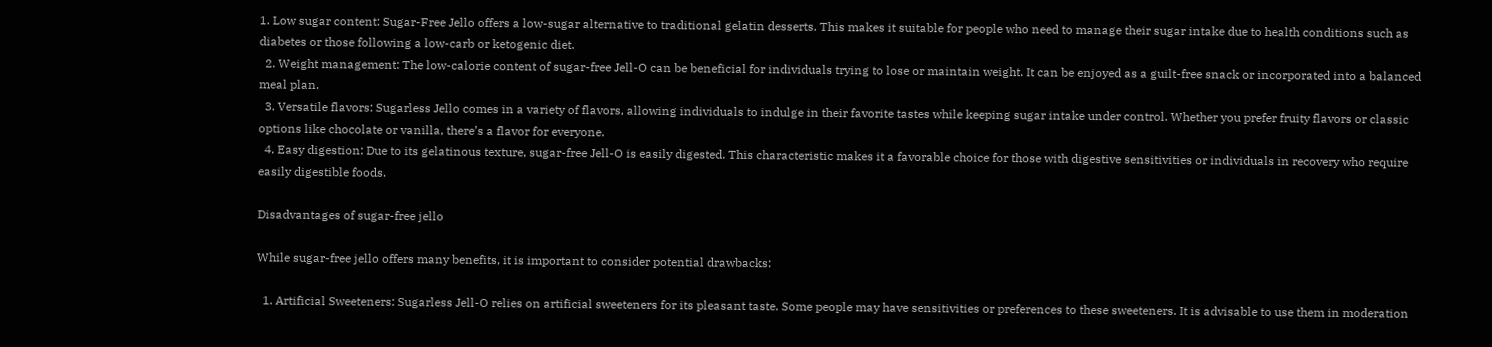1. Low sugar content: Sugar-Free Jello offers a low-sugar alternative to traditional gelatin desserts. This makes it suitable for people who need to manage their sugar intake due to health conditions such as diabetes or those following a low-carb or ketogenic diet.
  2. Weight management: The low-calorie content of sugar-free Jell-O can be beneficial for individuals trying to lose or maintain weight. It can be enjoyed as a guilt-free snack or incorporated into a balanced meal plan.
  3. Versatile flavors: Sugarless Jello comes in a variety of flavors, allowing individuals to indulge in their favorite tastes while keeping sugar intake under control. Whether you prefer fruity flavors or classic options like chocolate or vanilla, there’s a flavor for everyone.
  4. Easy digestion: Due to its gelatinous texture, sugar-free Jell-O is easily digested. This characteristic makes it a favorable choice for those with digestive sensitivities or individuals in recovery who require easily digestible foods.

Disadvantages of sugar-free jello

While sugar-free jello offers many benefits, it is important to consider potential drawbacks:

  1. Artificial Sweeteners: Sugarless Jell-O relies on artificial sweeteners for its pleasant taste. Some people may have sensitivities or preferences to these sweeteners. It is advisable to use them in moderation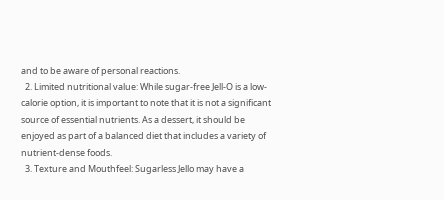and to be aware of personal reactions.
  2. Limited nutritional value: While sugar-free Jell-O is a low-calorie option, it is important to note that it is not a significant source of essential nutrients. As a dessert, it should be enjoyed as part of a balanced diet that includes a variety of nutrient-dense foods.
  3. Texture and Mouthfeel: Sugarless Jello may have a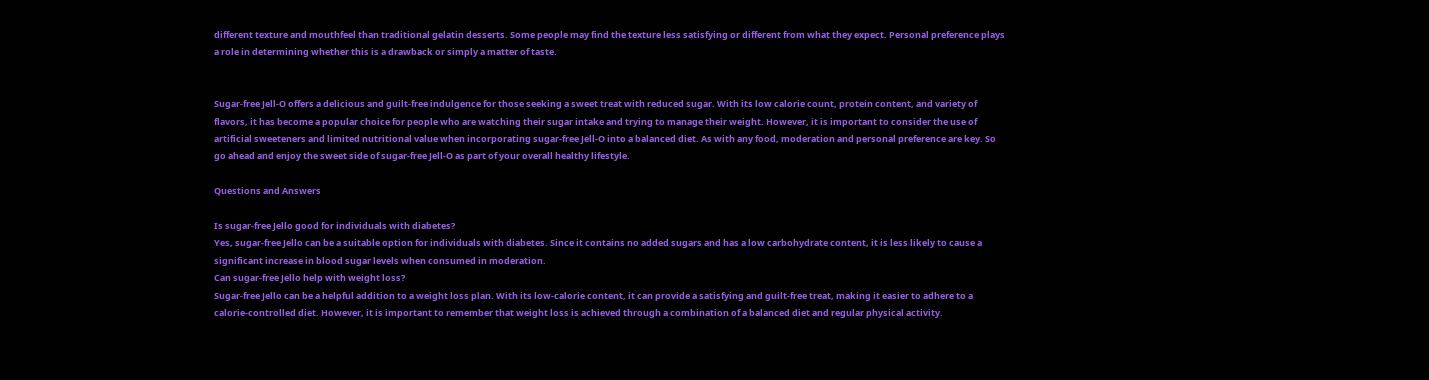different texture and mouthfeel than traditional gelatin desserts. Some people may find the texture less satisfying or different from what they expect. Personal preference plays a role in determining whether this is a drawback or simply a matter of taste.


Sugar-free Jell-O offers a delicious and guilt-free indulgence for those seeking a sweet treat with reduced sugar. With its low calorie count, protein content, and variety of flavors, it has become a popular choice for people who are watching their sugar intake and trying to manage their weight. However, it is important to consider the use of artificial sweeteners and limited nutritional value when incorporating sugar-free Jell-O into a balanced diet. As with any food, moderation and personal preference are key. So go ahead and enjoy the sweet side of sugar-free Jell-O as part of your overall healthy lifestyle.

Questions and Answers

Is sugar-free Jello good for individuals with diabetes?
Yes, sugar-free Jello can be a suitable option for individuals with diabetes. Since it contains no added sugars and has a low carbohydrate content, it is less likely to cause a significant increase in blood sugar levels when consumed in moderation.
Can sugar-free Jello help with weight loss?
Sugar-free Jello can be a helpful addition to a weight loss plan. With its low-calorie content, it can provide a satisfying and guilt-free treat, making it easier to adhere to a calorie-controlled diet. However, it is important to remember that weight loss is achieved through a combination of a balanced diet and regular physical activity.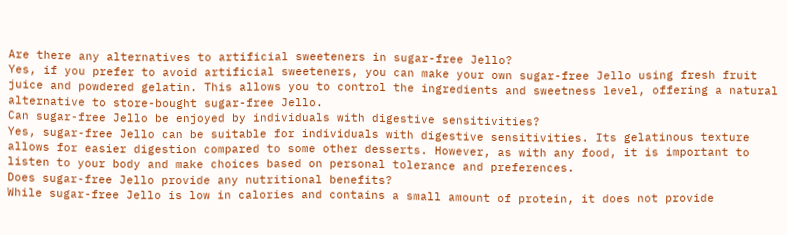Are there any alternatives to artificial sweeteners in sugar-free Jello?
Yes, if you prefer to avoid artificial sweeteners, you can make your own sugar-free Jello using fresh fruit juice and powdered gelatin. This allows you to control the ingredients and sweetness level, offering a natural alternative to store-bought sugar-free Jello.
Can sugar-free Jello be enjoyed by individuals with digestive sensitivities?
Yes, sugar-free Jello can be suitable for individuals with digestive sensitivities. Its gelatinous texture allows for easier digestion compared to some other desserts. However, as with any food, it is important to listen to your body and make choices based on personal tolerance and preferences.
Does sugar-free Jello provide any nutritional benefits?
While sugar-free Jello is low in calories and contains a small amount of protein, it does not provide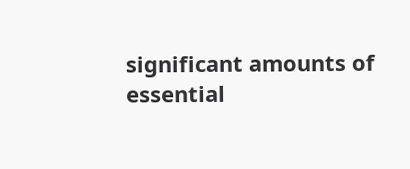significant amounts of essential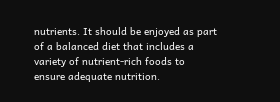nutrients. It should be enjoyed as part of a balanced diet that includes a variety of nutrient-rich foods to ensure adequate nutrition.